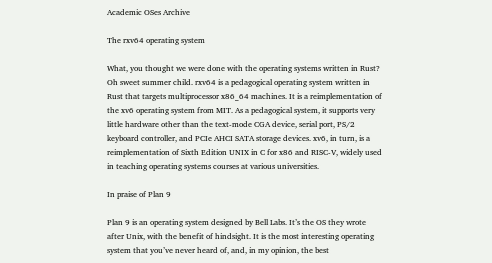Academic OSes Archive

The rxv64 operating system

What, you thought we were done with the operating systems written in Rust? Oh sweet summer child. rxv64 is a pedagogical operating system written in Rust that targets multiprocessor x86_64 machines. It is a reimplementation of the xv6 operating system from MIT. As a pedagogical system, it supports very little hardware other than the text-mode CGA device, serial port, PS/2 keyboard controller, and PCIe AHCI SATA storage devices. xv6, in turn, is a reimplementation of Sixth Edition UNIX in C for x86 and RISC-V, widely used in teaching operating systems courses at various universities.

In praise of Plan 9

Plan 9 is an operating system designed by Bell Labs. It’s the OS they wrote after Unix, with the benefit of hindsight. It is the most interesting operating system that you’ve never heard of, and, in my opinion, the best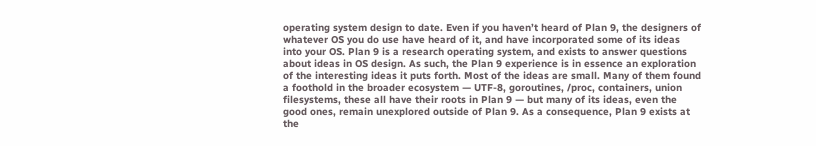operating system design to date. Even if you haven’t heard of Plan 9, the designers of whatever OS you do use have heard of it, and have incorporated some of its ideas into your OS. Plan 9 is a research operating system, and exists to answer questions about ideas in OS design. As such, the Plan 9 experience is in essence an exploration of the interesting ideas it puts forth. Most of the ideas are small. Many of them found a foothold in the broader ecosystem — UTF-8, goroutines, /proc, containers, union filesystems, these all have their roots in Plan 9 — but many of its ideas, even the good ones, remain unexplored outside of Plan 9. As a consequence, Plan 9 exists at the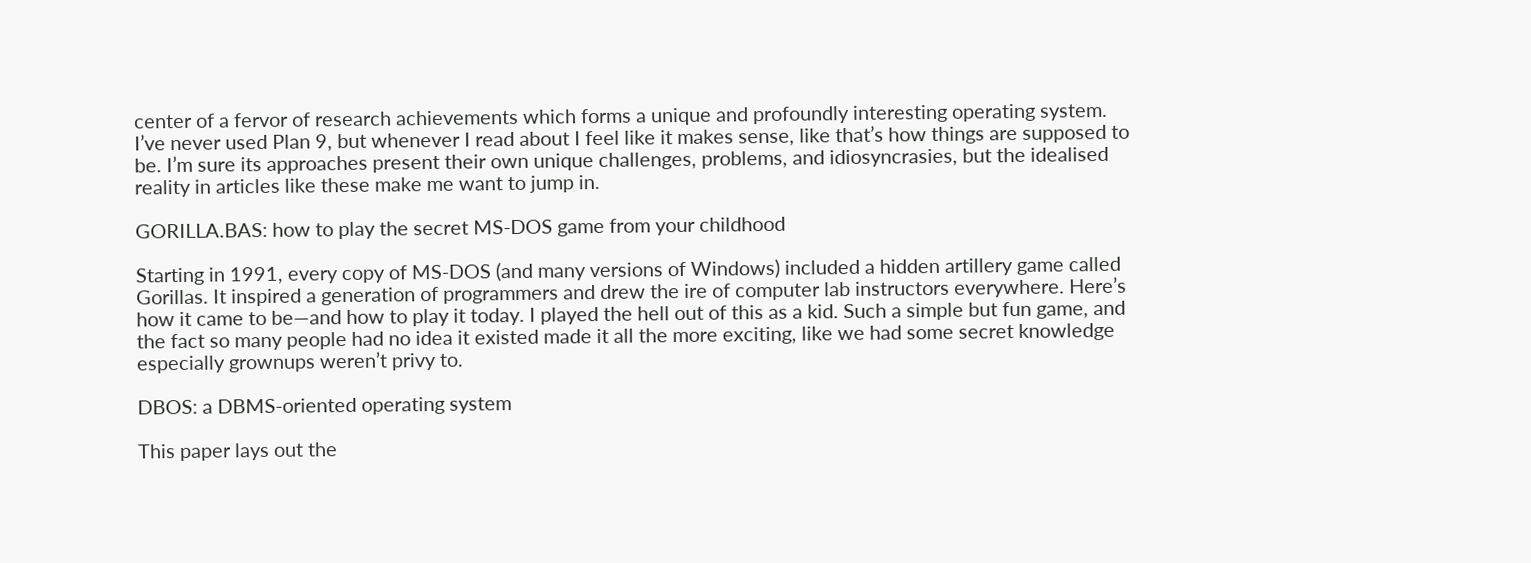center of a fervor of research achievements which forms a unique and profoundly interesting operating system. I’ve never used Plan 9, but whenever I read about I feel like it makes sense, like that’s how things are supposed to be. I’m sure its approaches present their own unique challenges, problems, and idiosyncrasies, but the idealised reality in articles like these make me want to jump in.

GORILLA.BAS: how to play the secret MS-DOS game from your childhood

Starting in 1991, every copy of MS-DOS (and many versions of Windows) included a hidden artillery game called Gorillas. It inspired a generation of programmers and drew the ire of computer lab instructors everywhere. Here’s how it came to be—and how to play it today. I played the hell out of this as a kid. Such a simple but fun game, and the fact so many people had no idea it existed made it all the more exciting, like we had some secret knowledge especially grownups weren’t privy to.

DBOS: a DBMS-oriented operating system

This paper lays out the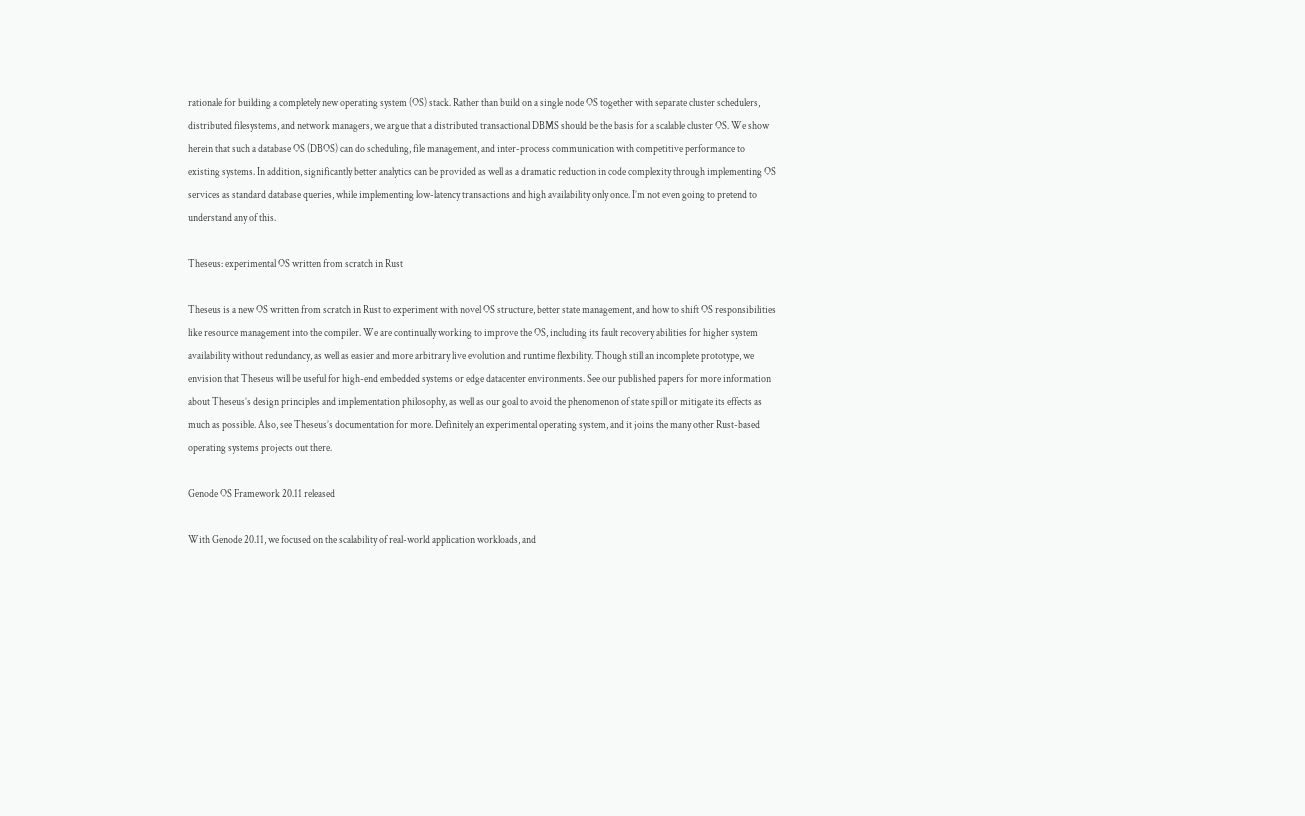rationale for building a completely new operating system (OS) stack. Rather than build on a single node OS together with separate cluster schedulers, distributed filesystems, and network managers, we argue that a distributed transactional DBMS should be the basis for a scalable cluster OS. We show herein that such a database OS (DBOS) can do scheduling, file management, and inter-process communication with competitive performance to existing systems. In addition, significantly better analytics can be provided as well as a dramatic reduction in code complexity through implementing OS services as standard database queries, while implementing low-latency transactions and high availability only once. I’m not even going to pretend to understand any of this.

Theseus: experimental OS written from scratch in Rust

Theseus is a new OS written from scratch in Rust to experiment with novel OS structure, better state management, and how to shift OS responsibilities like resource management into the compiler. We are continually working to improve the OS, including its fault recovery abilities for higher system availability without redundancy, as well as easier and more arbitrary live evolution and runtime flexbility. Though still an incomplete prototype, we envision that Theseus will be useful for high-end embedded systems or edge datacenter environments. See our published papers for more information about Theseus’s design principles and implementation philosophy, as well as our goal to avoid the phenomenon of state spill or mitigate its effects as much as possible. Also, see Theseus’s documentation for more. Definitely an experimental operating system, and it joins the many other Rust-based operating systems projects out there.

Genode OS Framework 20.11 released

With Genode 20.11, we focused on the scalability of real-world application workloads, and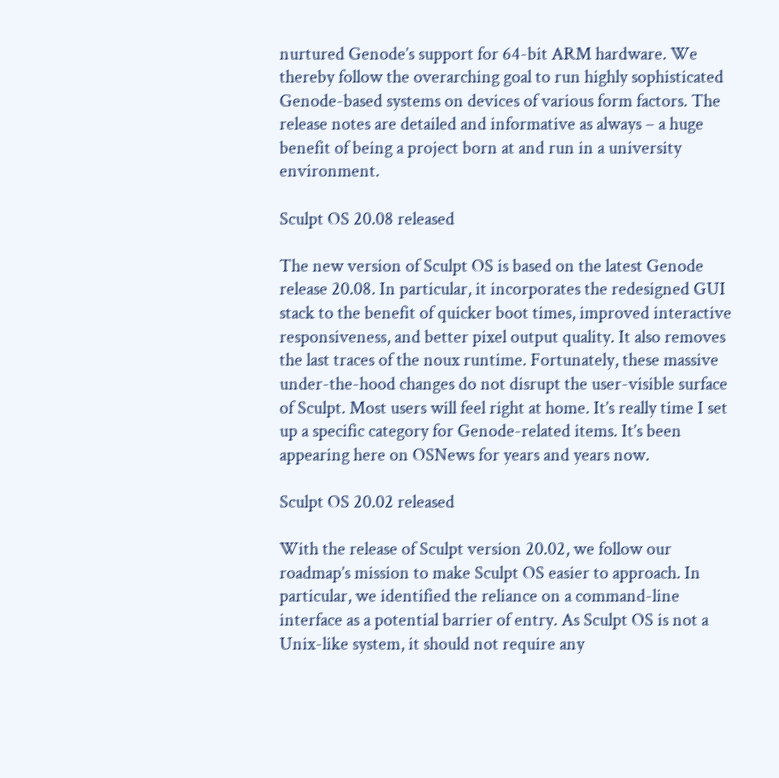nurtured Genode’s support for 64-bit ARM hardware. We thereby follow the overarching goal to run highly sophisticated Genode-based systems on devices of various form factors. The release notes are detailed and informative as always – a huge benefit of being a project born at and run in a university environment.

Sculpt OS 20.08 released

The new version of Sculpt OS is based on the latest Genode release 20.08. In particular, it incorporates the redesigned GUI stack to the benefit of quicker boot times, improved interactive responsiveness, and better pixel output quality. It also removes the last traces of the noux runtime. Fortunately, these massive under-the-hood changes do not disrupt the user-visible surface of Sculpt. Most users will feel right at home. It’s really time I set up a specific category for Genode-related items. It’s been appearing here on OSNews for years and years now.

Sculpt OS 20.02 released

With the release of Sculpt version 20.02, we follow our roadmap’s mission to make Sculpt OS easier to approach. In particular, we identified the reliance on a command-line interface as a potential barrier of entry. As Sculpt OS is not a Unix-like system, it should not require any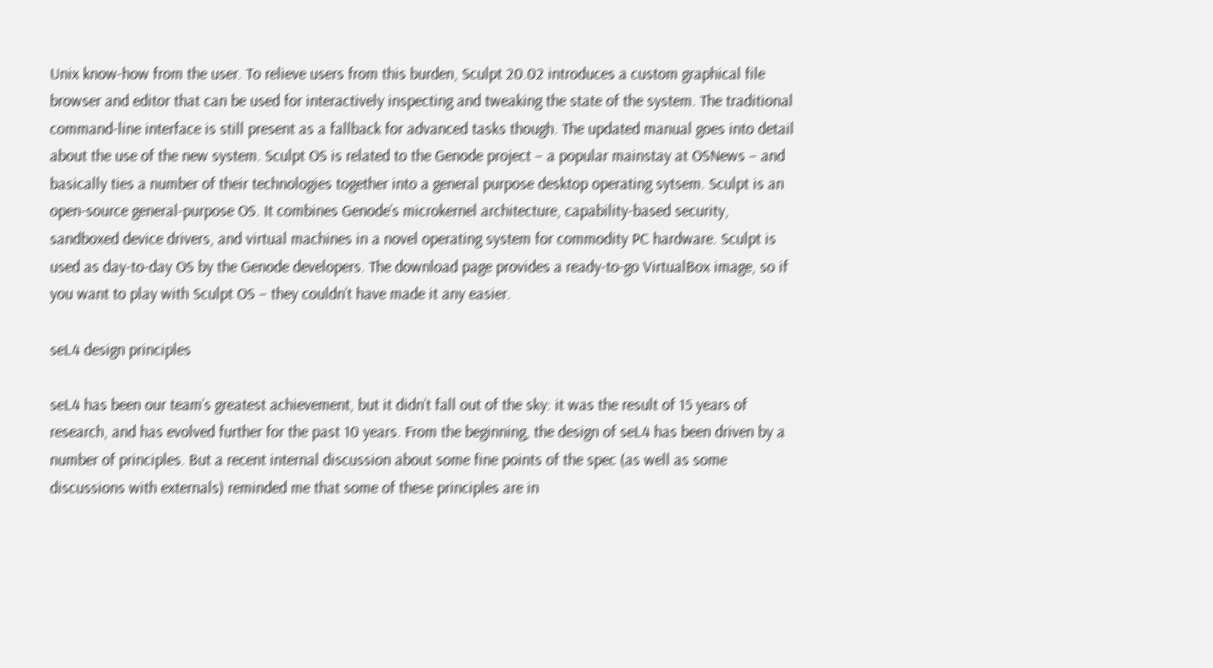Unix know-how from the user. To relieve users from this burden, Sculpt 20.02 introduces a custom graphical file browser and editor that can be used for interactively inspecting and tweaking the state of the system. The traditional command-line interface is still present as a fallback for advanced tasks though. The updated manual goes into detail about the use of the new system. Sculpt OS is related to the Genode project – a popular mainstay at OSNews – and basically ties a number of their technologies together into a general purpose desktop operating sytsem. Sculpt is an open-source general-purpose OS. It combines Genode’s microkernel architecture, capability-based security, sandboxed device drivers, and virtual machines in a novel operating system for commodity PC hardware. Sculpt is used as day-to-day OS by the Genode developers. The download page provides a ready-to-go VirtualBox image, so if you want to play with Sculpt OS – they couldn’t have made it any easier.

seL4 design principles

seL4 has been our team’s greatest achievement, but it didn’t fall out of the sky: it was the result of 15 years of research, and has evolved further for the past 10 years. From the beginning, the design of seL4 has been driven by a number of principles. But a recent internal discussion about some fine points of the spec (as well as some discussions with externals) reminded me that some of these principles are in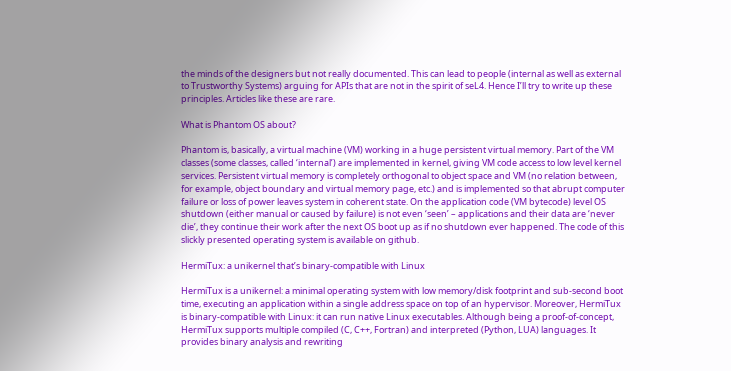the minds of the designers but not really documented. This can lead to people (internal as well as external to Trustworthy Systems) arguing for APIs that are not in the spirit of seL4. Hence I’ll try to write up these principles. Articles like these are rare.

What is Phantom OS about?

Phantom is, basically, a virtual machine (VM) working in a huge persistent virtual memory. Part of the VM classes (some classes, called ‘internal’) are implemented in kernel, giving VM code access to low level kernel services. Persistent virtual memory is completely orthogonal to object space and VM (no relation between, for example, object boundary and virtual memory page, etc.) and is implemented so that abrupt computer failure or loss of power leaves system in coherent state. On the application code (VM bytecode) level OS shutdown (either manual or caused by failure) is not even ‘seen’ – applications and their data are ‘never die’, they continue their work after the next OS boot up as if no shutdown ever happened. The code of this slickly presented operating system is available on github.

HermiTux: a unikernel that’s binary-compatible with Linux

HermiTux is a unikernel: a minimal operating system with low memory/disk footprint and sub-second boot time, executing an application within a single address space on top of an hypervisor. Moreover, HermiTux is binary-compatible with Linux: it can run native Linux executables. Although being a proof-of-concept, HermiTux supports multiple compiled (C, C++, Fortran) and interpreted (Python, LUA) languages. It provides binary analysis and rewriting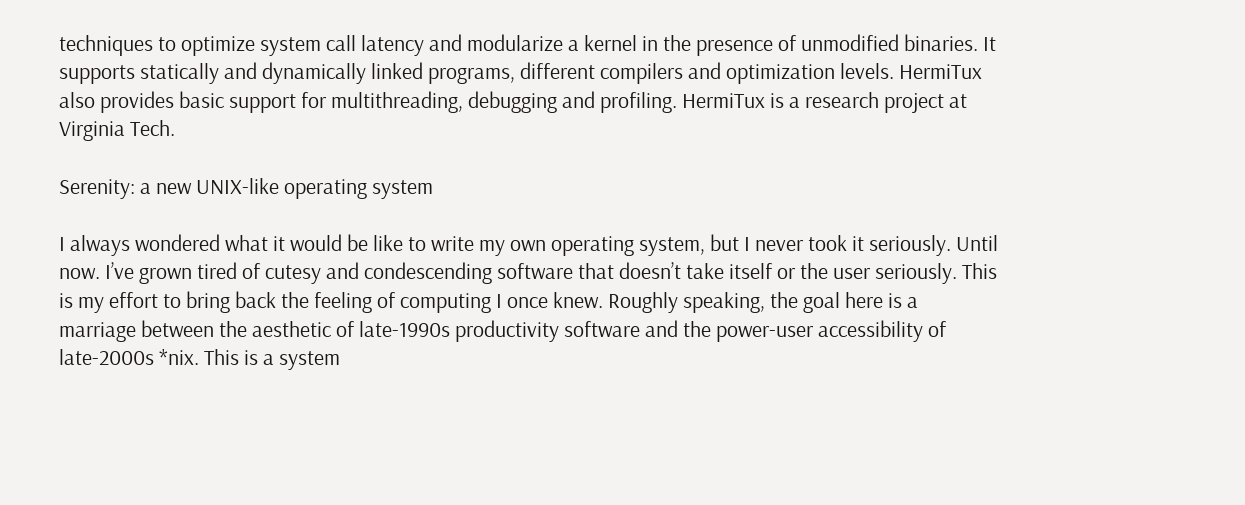techniques to optimize system call latency and modularize a kernel in the presence of unmodified binaries. It supports statically and dynamically linked programs, different compilers and optimization levels. HermiTux also provides basic support for multithreading, debugging and profiling. HermiTux is a research project at Virginia Tech.

Serenity: a new UNIX-like operating system

I always wondered what it would be like to write my own operating system, but I never took it seriously. Until now. I’ve grown tired of cutesy and condescending software that doesn’t take itself or the user seriously. This is my effort to bring back the feeling of computing I once knew. Roughly speaking, the goal here is a marriage between the aesthetic of late-1990s productivity software and the power-user accessibility of late-2000s *nix. This is a system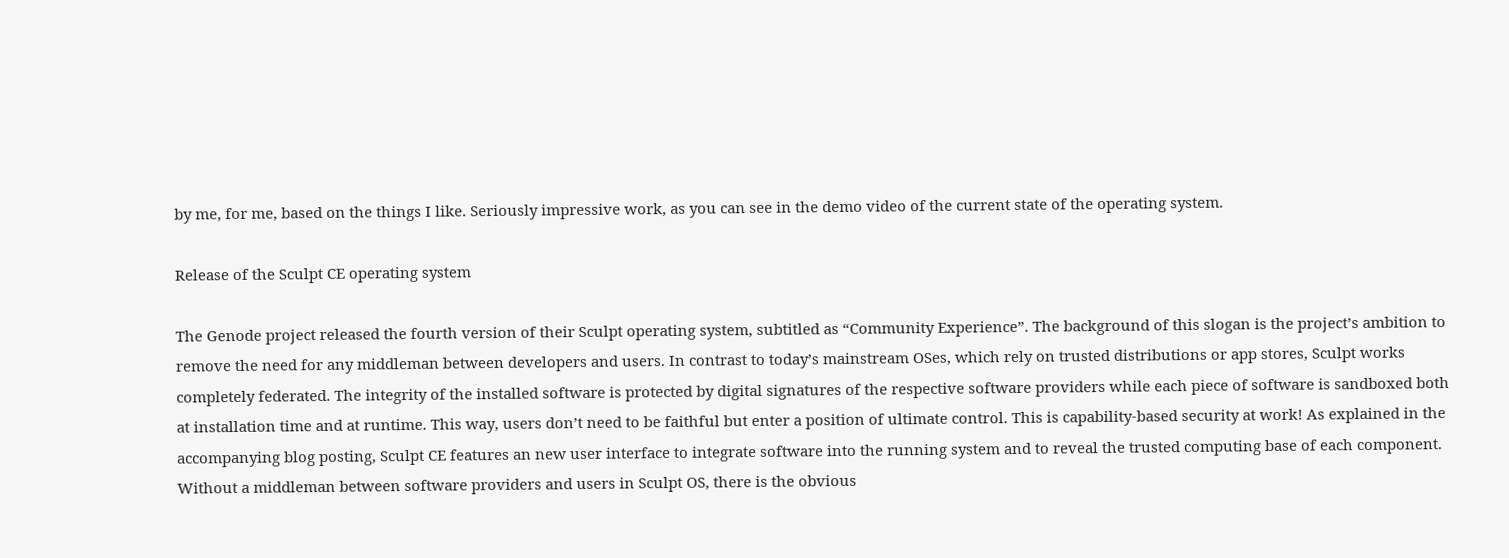by me, for me, based on the things I like. Seriously impressive work, as you can see in the demo video of the current state of the operating system.

Release of the Sculpt CE operating system

The Genode project released the fourth version of their Sculpt operating system, subtitled as “Community Experience”. The background of this slogan is the project’s ambition to remove the need for any middleman between developers and users. In contrast to today’s mainstream OSes, which rely on trusted distributions or app stores, Sculpt works completely federated. The integrity of the installed software is protected by digital signatures of the respective software providers while each piece of software is sandboxed both at installation time and at runtime. This way, users don’t need to be faithful but enter a position of ultimate control. This is capability-based security at work! As explained in the accompanying blog posting, Sculpt CE features an new user interface to integrate software into the running system and to reveal the trusted computing base of each component. Without a middleman between software providers and users in Sculpt OS, there is the obvious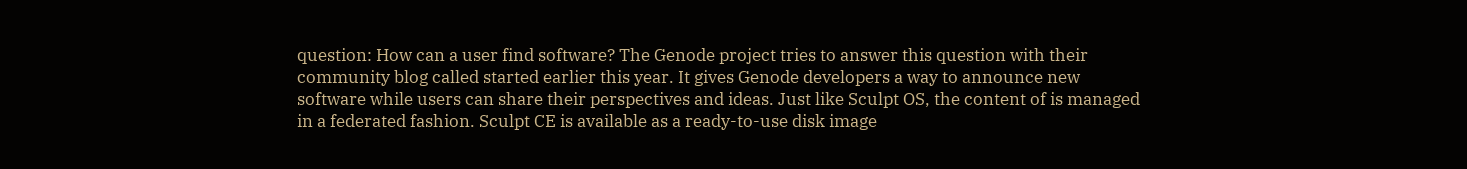question: How can a user find software? The Genode project tries to answer this question with their community blog called started earlier this year. It gives Genode developers a way to announce new software while users can share their perspectives and ideas. Just like Sculpt OS, the content of is managed in a federated fashion. Sculpt CE is available as a ready-to-use disk image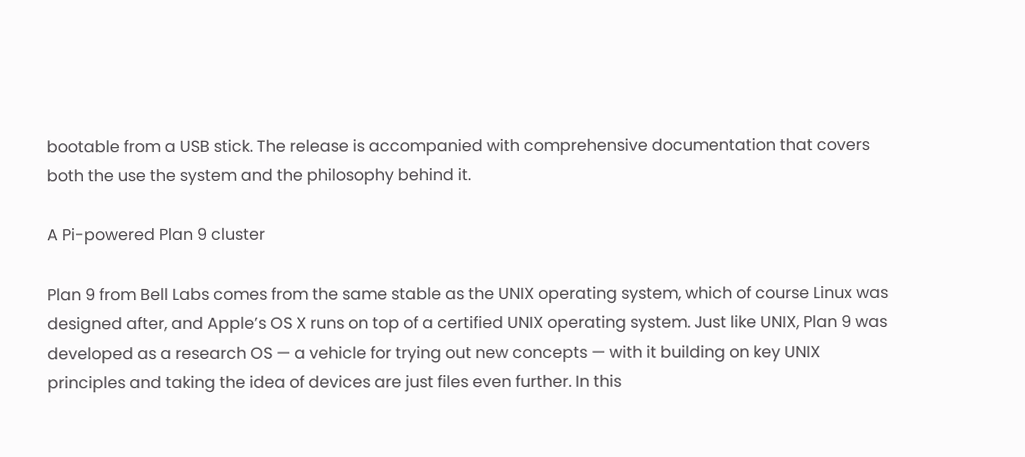bootable from a USB stick. The release is accompanied with comprehensive documentation that covers both the use the system and the philosophy behind it.

A Pi-powered Plan 9 cluster

Plan 9 from Bell Labs comes from the same stable as the UNIX operating system, which of course Linux was designed after, and Apple’s OS X runs on top of a certified UNIX operating system. Just like UNIX, Plan 9 was developed as a research OS — a vehicle for trying out new concepts — with it building on key UNIX principles and taking the idea of devices are just files even further. In this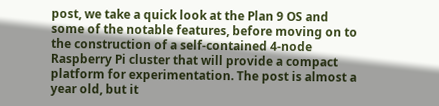post, we take a quick look at the Plan 9 OS and some of the notable features, before moving on to the construction of a self-contained 4-node Raspberry Pi cluster that will provide a compact platform for experimentation. The post is almost a year old, but it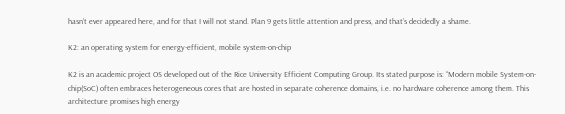hasn’t ever appeared here, and for that I will not stand. Plan 9 gets little attention and press, and that’s decidedly a shame.

K2: an operating system for energy-efficient, mobile system-on-chip

K2 is an academic project OS developed out of the Rice University Efficient Computing Group. Its stated purpose is: “Modern mobile System-on-chip(SoC) often embraces heterogeneous cores that are hosted in separate coherence domains, i.e. no hardware coherence among them. This architecture promises high energy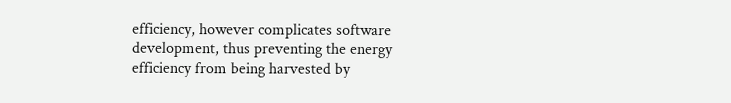efficiency, however complicates software development, thus preventing the energy efficiency from being harvested by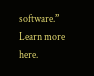software.” Learn more here.